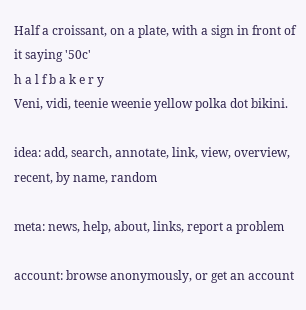Half a croissant, on a plate, with a sign in front of it saying '50c'
h a l f b a k e r y
Veni, vidi, teenie weenie yellow polka dot bikini.

idea: add, search, annotate, link, view, overview, recent, by name, random

meta: news, help, about, links, report a problem

account: browse anonymously, or get an account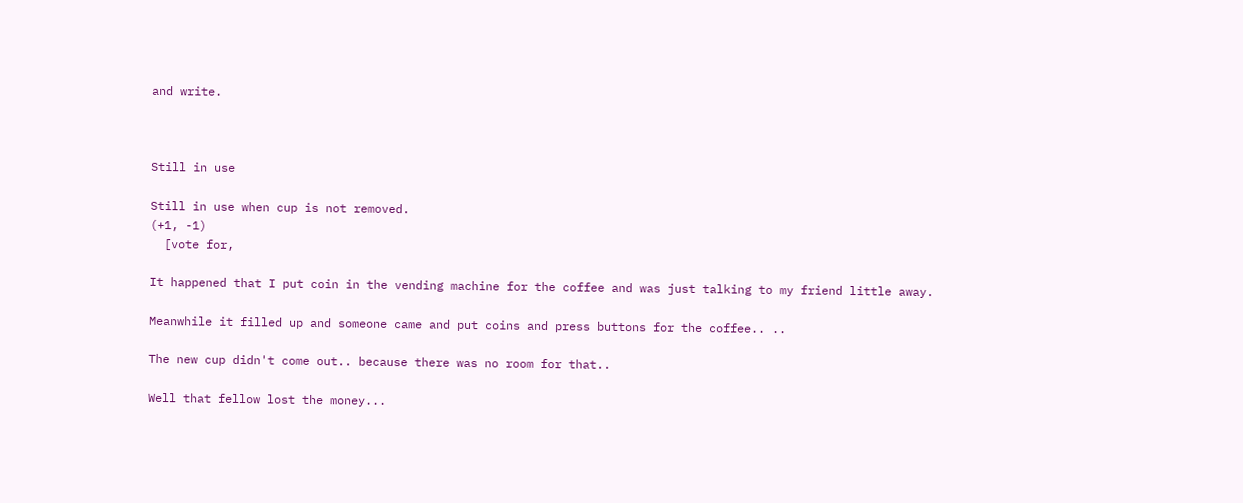and write.



Still in use

Still in use when cup is not removed.
(+1, -1)
  [vote for,

It happened that I put coin in the vending machine for the coffee and was just talking to my friend little away.

Meanwhile it filled up and someone came and put coins and press buttons for the coffee.. ..

The new cup didn't come out.. because there was no room for that..

Well that fellow lost the money...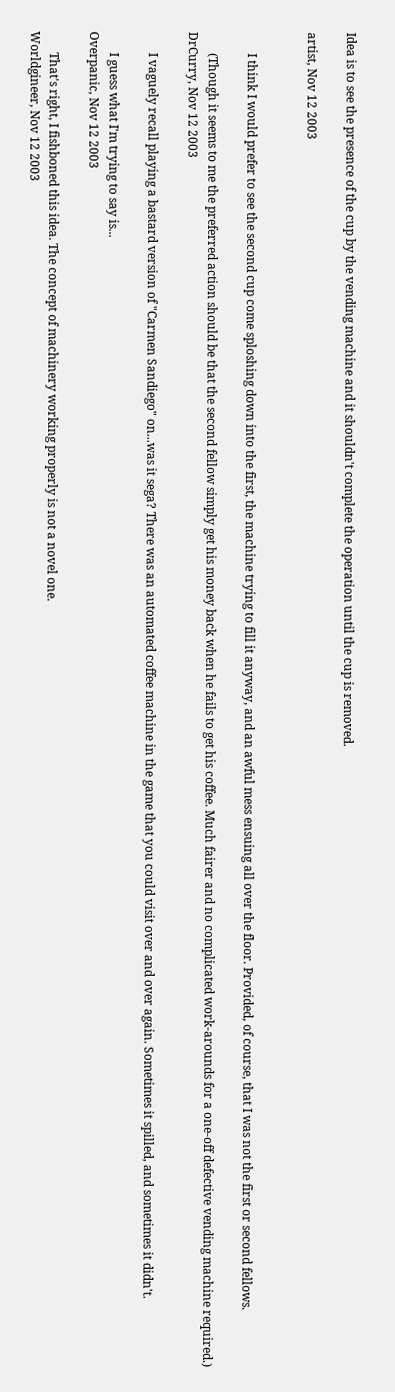Idea is to see the presence of the cup by the vending machine and it shouldn't complete the operation until the cup is removed.

artist, Nov 12 2003


       I think I would prefer to see the second cup come sploshing down into the first, the machine trying to fill it anyway, and an awful mess ensuing all over the floor. Provided, of course, that I was not the first or second fellows.

       (Though it seems to me the preferred action should be that the second fellow simply get his money back when he fails to get his coffee. Much fairer and no complicated work-arounds for a one-off defective vending machine required.)
DrCurry, Nov 12 2003

       I vaguely recall playing a bastard version of "Carmen Sandiego" on...was it sega? There was an automated coffee machine in the game that you could visit over and over again. Sometimes it spilled, and sometimes it didn't.

       I guess what I'm trying to say is...
Overpanic, Nov 12 2003

       That's right, I fishboned this idea. The concept of machinery working properly is not a novel one.
Worldgineer, Nov 12 2003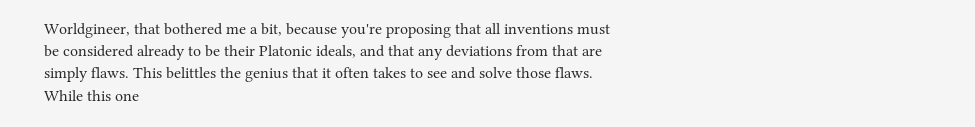Worldgineer, that bothered me a bit, because you're proposing that all inventions must be considered already to be their Platonic ideals, and that any deviations from that are simply flaws. This belittles the genius that it often takes to see and solve those flaws. While this one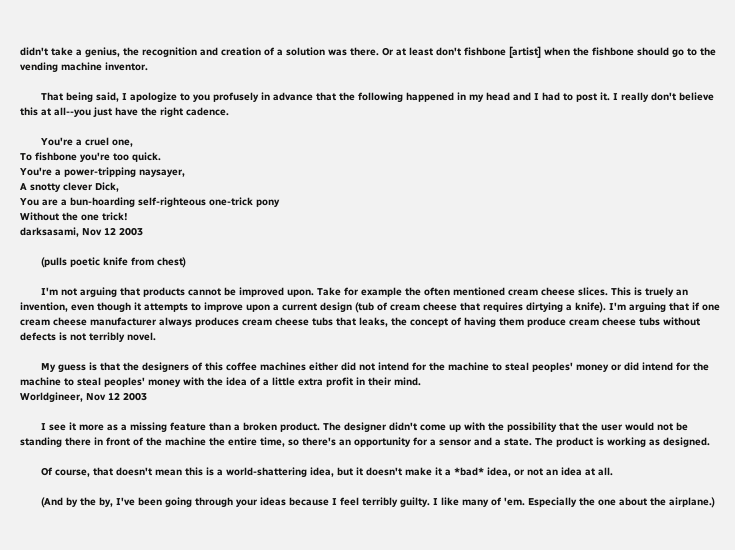didn't take a genius, the recognition and creation of a solution was there. Or at least don't fishbone [artist] when the fishbone should go to the vending machine inventor.

       That being said, I apologize to you profusely in advance that the following happened in my head and I had to post it. I really don't believe this at all--you just have the right cadence.

       You're a cruel one,
To fishbone you're too quick.
You're a power-tripping naysayer,
A snotty clever Dick,
You are a bun-hoarding self-righteous one-trick pony
Without the one trick!
darksasami, Nov 12 2003

       (pulls poetic knife from chest)

       I'm not arguing that products cannot be improved upon. Take for example the often mentioned cream cheese slices. This is truely an invention, even though it attempts to improve upon a current design (tub of cream cheese that requires dirtying a knife). I'm arguing that if one cream cheese manufacturer always produces cream cheese tubs that leaks, the concept of having them produce cream cheese tubs without defects is not terribly novel.

       My guess is that the designers of this coffee machines either did not intend for the machine to steal peoples' money or did intend for the machine to steal peoples' money with the idea of a little extra profit in their mind.
Worldgineer, Nov 12 2003

       I see it more as a missing feature than a broken product. The designer didn't come up with the possibility that the user would not be standing there in front of the machine the entire time, so there's an opportunity for a sensor and a state. The product is working as designed.

       Of course, that doesn't mean this is a world-shattering idea, but it doesn't make it a *bad* idea, or not an idea at all.

       (And by the by, I've been going through your ideas because I feel terribly guilty. I like many of 'em. Especially the one about the airplane.)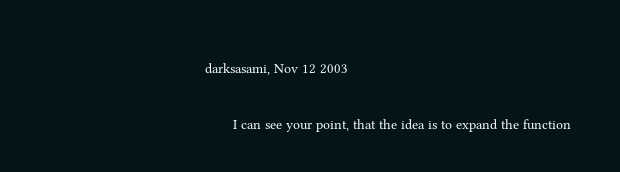darksasami, Nov 12 2003

       I can see your point, that the idea is to expand the function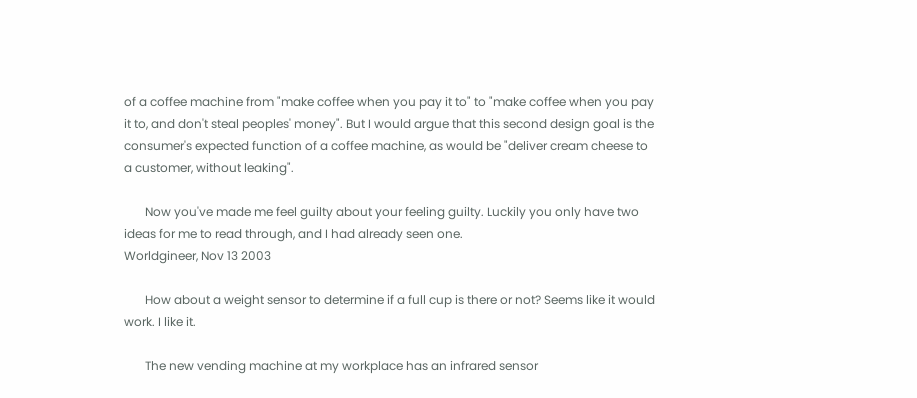of a coffee machine from "make coffee when you pay it to" to "make coffee when you pay it to, and don't steal peoples' money". But I would argue that this second design goal is the consumer's expected function of a coffee machine, as would be "deliver cream cheese to a customer, without leaking".

       Now you've made me feel guilty about your feeling guilty. Luckily you only have two ideas for me to read through, and I had already seen one.
Worldgineer, Nov 13 2003

       How about a weight sensor to determine if a full cup is there or not? Seems like it would work. I like it.

       The new vending machine at my workplace has an infrared sensor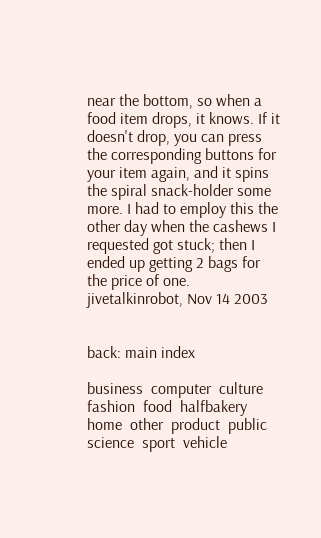near the bottom, so when a food item drops, it knows. If it doesn't drop, you can press the corresponding buttons for your item again, and it spins the spiral snack-holder some more. I had to employ this the other day when the cashews I requested got stuck; then I ended up getting 2 bags for the price of one.
jivetalkinrobot, Nov 14 2003


back: main index

business  computer  culture  fashion  food  halfbakery  home  other  product  public  science  sport  vehicle